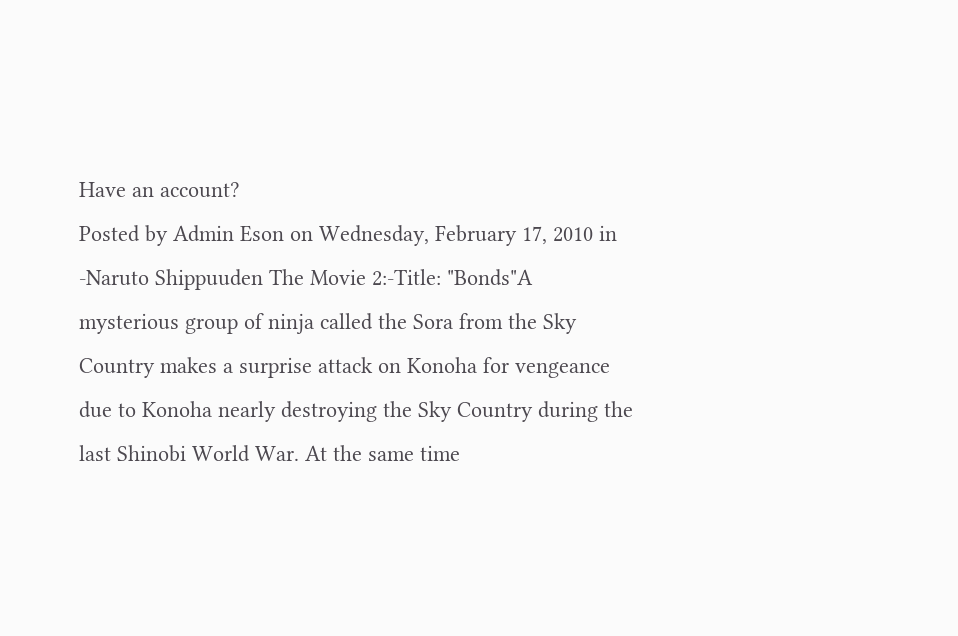Have an account?
Posted by Admin Eson on Wednesday, February 17, 2010 in
-Naruto Shippuuden The Movie 2:-Title: "Bonds"A mysterious group of ninja called the Sora from the Sky Country makes a surprise attack on Konoha for vengeance due to Konoha nearly destroying the Sky Country during the last Shinobi World War. At the same time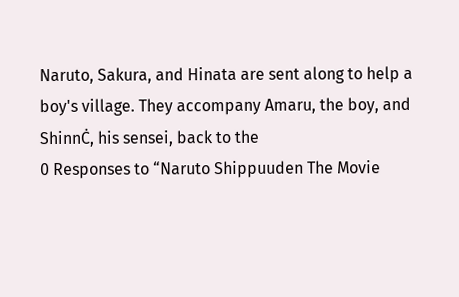Naruto, Sakura, and Hinata are sent along to help a boy's village. They accompany Amaru, the boy, and ShinnĊ, his sensei, back to the
0 Responses to “Naruto Shippuuden The Movie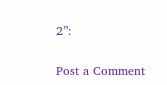2”:

Post a Comment